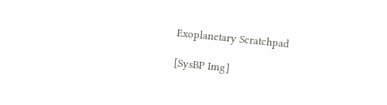Exoplanetary Scratchpad

[SysBP Img]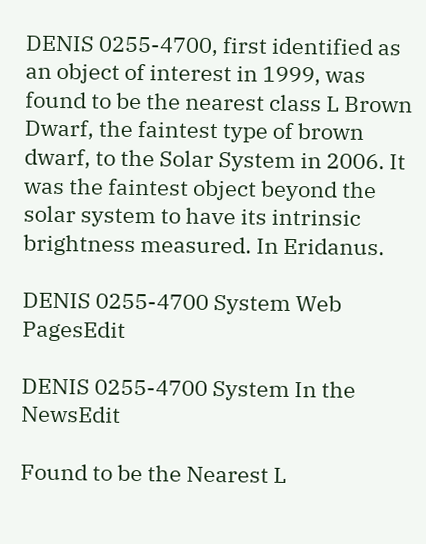DENIS 0255-4700, first identified as an object of interest in 1999, was found to be the nearest class L Brown Dwarf, the faintest type of brown dwarf, to the Solar System in 2006. It was the faintest object beyond the solar system to have its intrinsic brightness measured. In Eridanus.

DENIS 0255-4700 System Web PagesEdit

DENIS 0255-4700 System In the NewsEdit

Found to be the Nearest L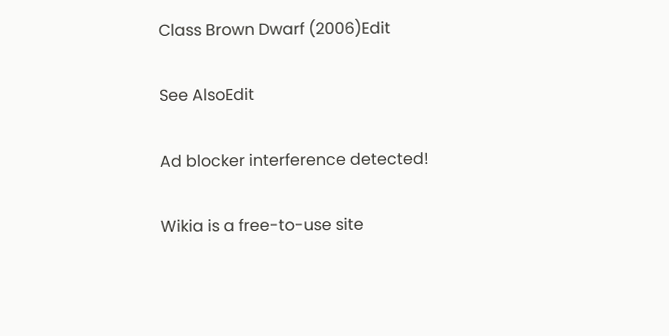Class Brown Dwarf (2006)Edit

See AlsoEdit

Ad blocker interference detected!

Wikia is a free-to-use site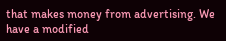that makes money from advertising. We have a modified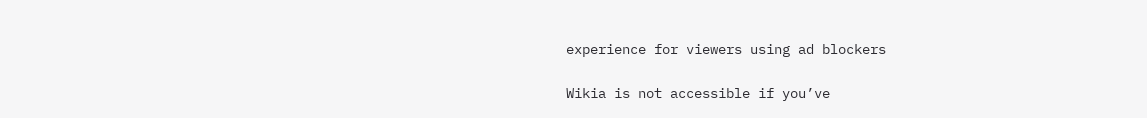experience for viewers using ad blockers

Wikia is not accessible if you’ve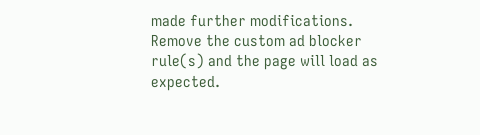made further modifications. Remove the custom ad blocker rule(s) and the page will load as expected.